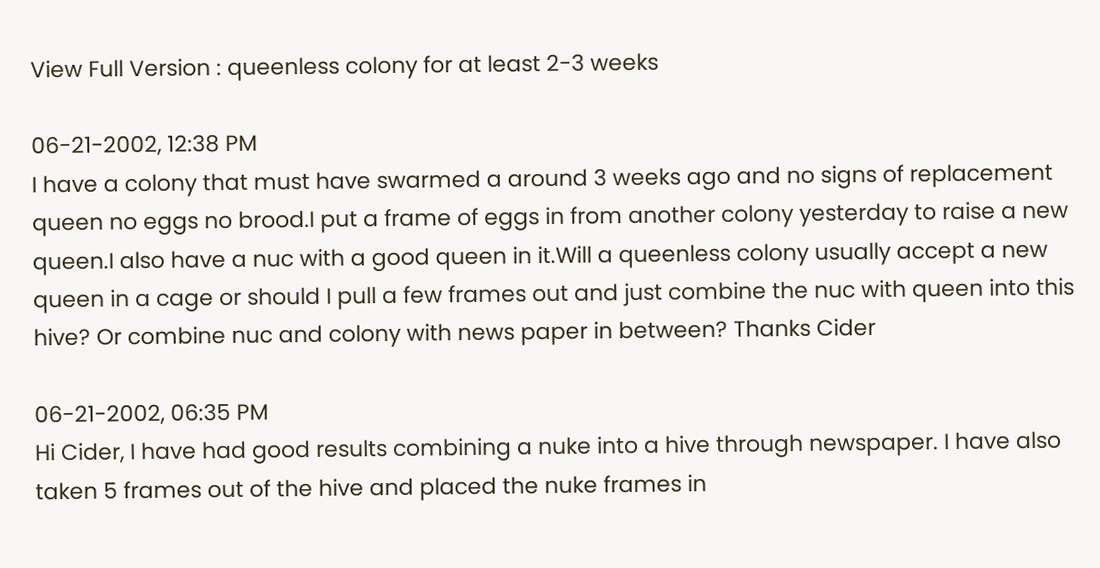View Full Version : queenless colony for at least 2-3 weeks

06-21-2002, 12:38 PM
I have a colony that must have swarmed a around 3 weeks ago and no signs of replacement queen no eggs no brood.I put a frame of eggs in from another colony yesterday to raise a new queen.I also have a nuc with a good queen in it.Will a queenless colony usually accept a new queen in a cage or should I pull a few frames out and just combine the nuc with queen into this hive? Or combine nuc and colony with news paper in between? Thanks Cider

06-21-2002, 06:35 PM
Hi Cider, I have had good results combining a nuke into a hive through newspaper. I have also taken 5 frames out of the hive and placed the nuke frames in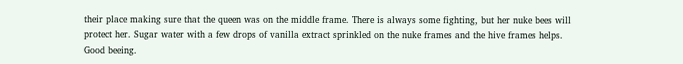their place making sure that the queen was on the middle frame. There is always some fighting, but her nuke bees will protect her. Sugar water with a few drops of vanilla extract sprinkled on the nuke frames and the hive frames helps. Good beeing.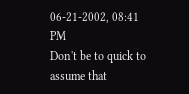06-21-2002, 08:41 PM
Don't be to quick to assume that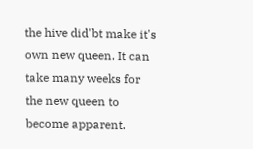the hive did'bt make it's own new queen. It can take many weeks for the new queen to become apparent.